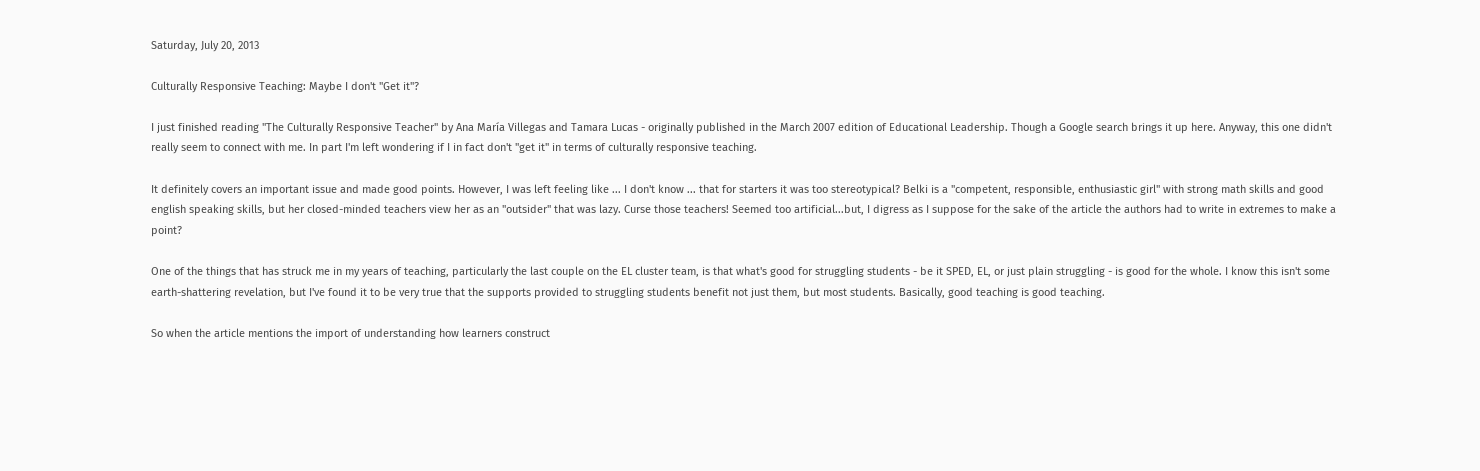Saturday, July 20, 2013

Culturally Responsive Teaching: Maybe I don't "Get it"?

I just finished reading "The Culturally Responsive Teacher" by Ana María Villegas and Tamara Lucas - originally published in the March 2007 edition of Educational Leadership. Though a Google search brings it up here. Anyway, this one didn't really seem to connect with me. In part I'm left wondering if I in fact don't "get it" in terms of culturally responsive teaching.

It definitely covers an important issue and made good points. However, I was left feeling like ... I don't know ... that for starters it was too stereotypical? Belki is a "competent, responsible, enthusiastic girl" with strong math skills and good english speaking skills, but her closed-minded teachers view her as an "outsider" that was lazy. Curse those teachers! Seemed too artificial...but, I digress as I suppose for the sake of the article the authors had to write in extremes to make a point?

One of the things that has struck me in my years of teaching, particularly the last couple on the EL cluster team, is that what's good for struggling students - be it SPED, EL, or just plain struggling - is good for the whole. I know this isn't some earth-shattering revelation, but I've found it to be very true that the supports provided to struggling students benefit not just them, but most students. Basically, good teaching is good teaching.

So when the article mentions the import of understanding how learners construct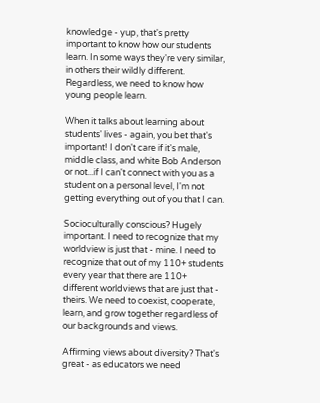knowledge - yup, that's pretty important to know how our students learn. In some ways they're very similar, in others their wildly different. Regardless, we need to know how young people learn.

When it talks about learning about students' lives - again, you bet that's important! I don't care if it's male, middle class, and white Bob Anderson or not...if I can't connect with you as a student on a personal level, I'm not getting everything out of you that I can.

Socioculturally conscious? Hugely important. I need to recognize that my worldview is just that - mine. I need to recognize that out of my 110+ students every year that there are 110+ different worldviews that are just that - theirs. We need to coexist, cooperate, learn, and grow together regardless of our backgrounds and views.

Affirming views about diversity? That's great - as educators we need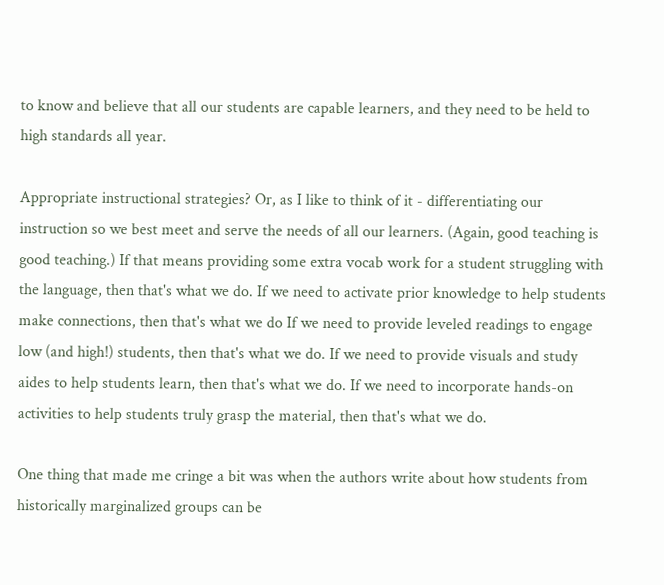to know and believe that all our students are capable learners, and they need to be held to high standards all year.

Appropriate instructional strategies? Or, as I like to think of it - differentiating our instruction so we best meet and serve the needs of all our learners. (Again, good teaching is good teaching.) If that means providing some extra vocab work for a student struggling with the language, then that's what we do. If we need to activate prior knowledge to help students make connections, then that's what we do If we need to provide leveled readings to engage low (and high!) students, then that's what we do. If we need to provide visuals and study aides to help students learn, then that's what we do. If we need to incorporate hands-on activities to help students truly grasp the material, then that's what we do.

One thing that made me cringe a bit was when the authors write about how students from historically marginalized groups can be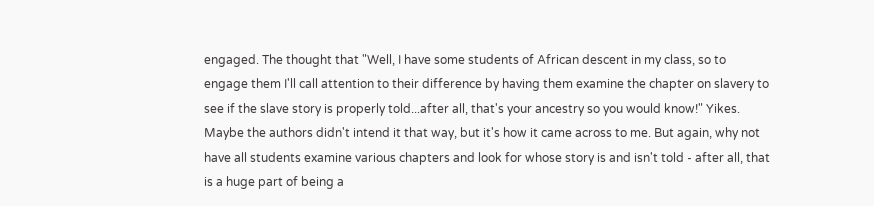engaged. The thought that "Well, I have some students of African descent in my class, so to engage them I'll call attention to their difference by having them examine the chapter on slavery to see if the slave story is properly told...after all, that's your ancestry so you would know!" Yikes. Maybe the authors didn't intend it that way, but it's how it came across to me. But again, why not have all students examine various chapters and look for whose story is and isn't told - after all, that is a huge part of being a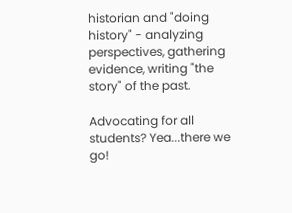historian and "doing history" - analyzing perspectives, gathering evidence, writing "the story" of the past.

Advocating for all students? Yea...there we go!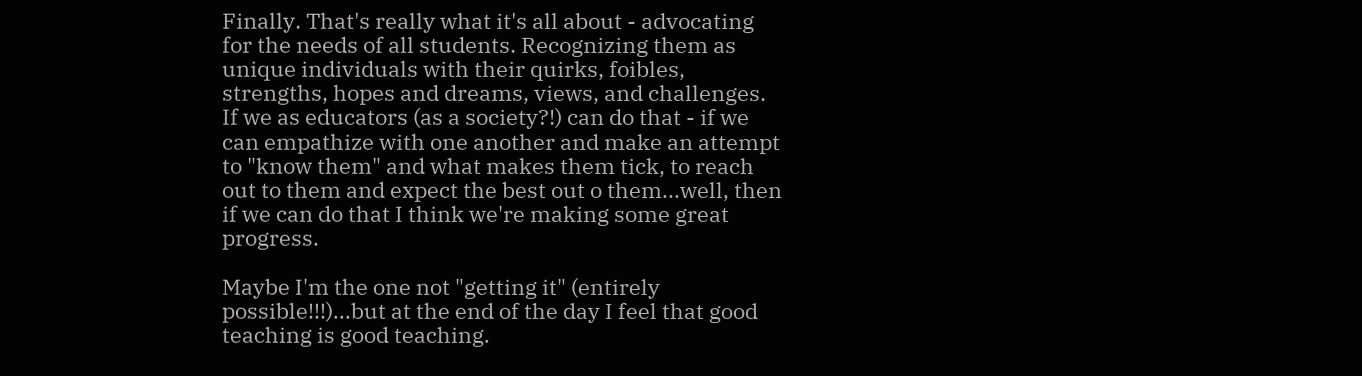Finally. That's really what it's all about - advocating for the needs of all students. Recognizing them as unique individuals with their quirks, foibles, strengths, hopes and dreams, views, and challenges. If we as educators (as a society?!) can do that - if we can empathize with one another and make an attempt to "know them" and what makes them tick, to reach out to them and expect the best out o them...well, then if we can do that I think we're making some great progress.

Maybe I'm the one not "getting it" (entirely possible!!!)...but at the end of the day I feel that good teaching is good teaching.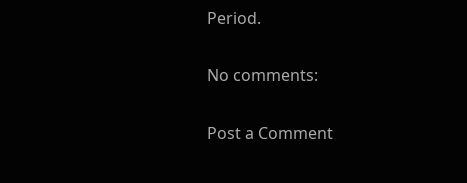Period.

No comments:

Post a Comment